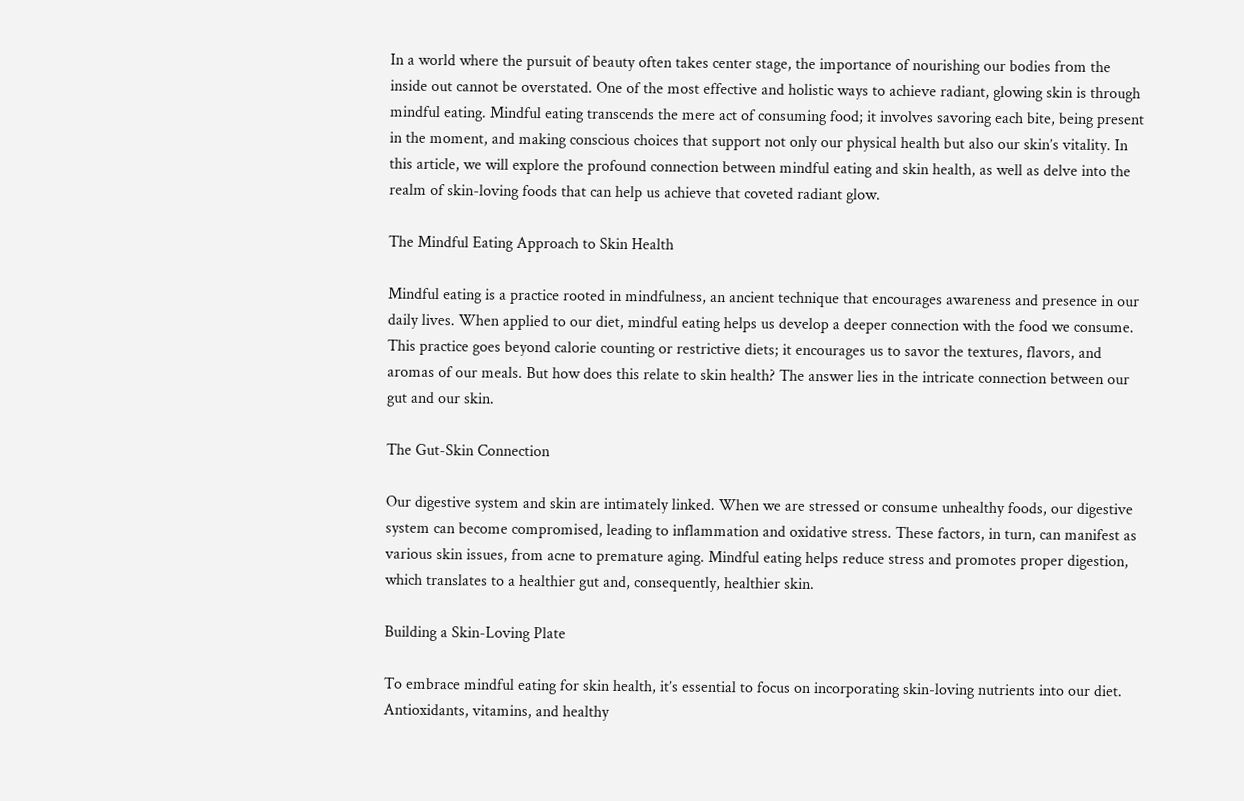In a world where the pursuit of beauty often takes center stage, the importance of nourishing our bodies from the inside out cannot be overstated. One of the most effective and holistic ways to achieve radiant, glowing skin is through mindful eating. Mindful eating transcends the mere act of consuming food; it involves savoring each bite, being present in the moment, and making conscious choices that support not only our physical health but also our skin’s vitality. In this article, we will explore the profound connection between mindful eating and skin health, as well as delve into the realm of skin-loving foods that can help us achieve that coveted radiant glow.

The Mindful Eating Approach to Skin Health

Mindful eating is a practice rooted in mindfulness, an ancient technique that encourages awareness and presence in our daily lives. When applied to our diet, mindful eating helps us develop a deeper connection with the food we consume. This practice goes beyond calorie counting or restrictive diets; it encourages us to savor the textures, flavors, and aromas of our meals. But how does this relate to skin health? The answer lies in the intricate connection between our gut and our skin.

The Gut-Skin Connection

Our digestive system and skin are intimately linked. When we are stressed or consume unhealthy foods, our digestive system can become compromised, leading to inflammation and oxidative stress. These factors, in turn, can manifest as various skin issues, from acne to premature aging. Mindful eating helps reduce stress and promotes proper digestion, which translates to a healthier gut and, consequently, healthier skin.

Building a Skin-Loving Plate

To embrace mindful eating for skin health, it’s essential to focus on incorporating skin-loving nutrients into our diet. Antioxidants, vitamins, and healthy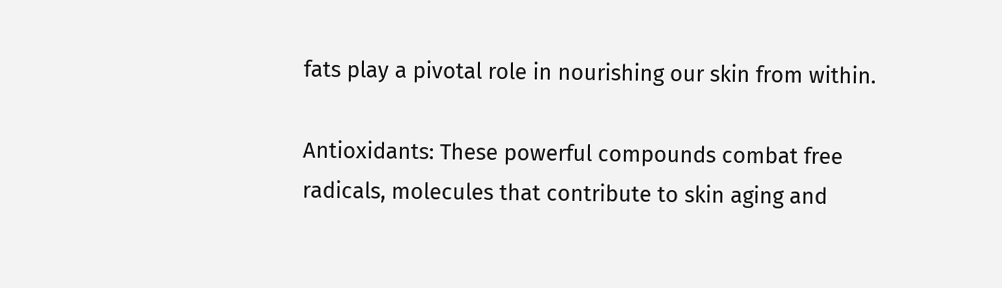fats play a pivotal role in nourishing our skin from within.

Antioxidants: These powerful compounds combat free radicals, molecules that contribute to skin aging and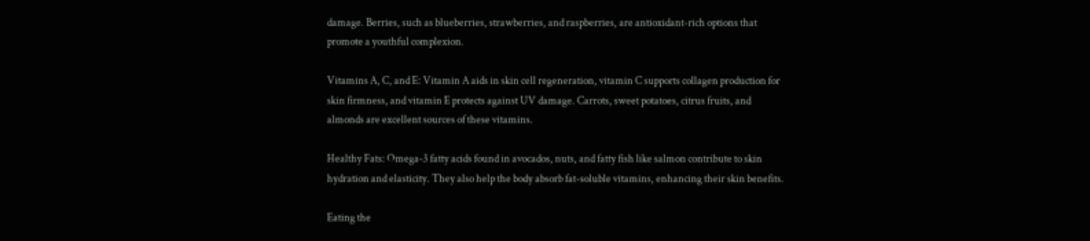damage. Berries, such as blueberries, strawberries, and raspberries, are antioxidant-rich options that promote a youthful complexion.

Vitamins A, C, and E: Vitamin A aids in skin cell regeneration, vitamin C supports collagen production for skin firmness, and vitamin E protects against UV damage. Carrots, sweet potatoes, citrus fruits, and almonds are excellent sources of these vitamins.

Healthy Fats: Omega-3 fatty acids found in avocados, nuts, and fatty fish like salmon contribute to skin hydration and elasticity. They also help the body absorb fat-soluble vitamins, enhancing their skin benefits.

Eating the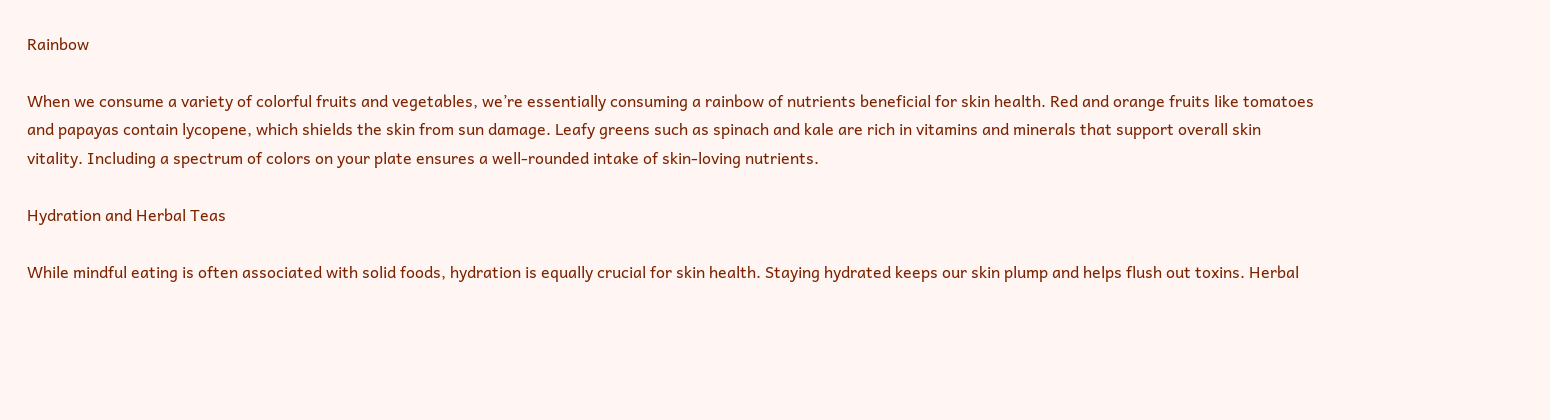Rainbow

When we consume a variety of colorful fruits and vegetables, we’re essentially consuming a rainbow of nutrients beneficial for skin health. Red and orange fruits like tomatoes and papayas contain lycopene, which shields the skin from sun damage. Leafy greens such as spinach and kale are rich in vitamins and minerals that support overall skin vitality. Including a spectrum of colors on your plate ensures a well-rounded intake of skin-loving nutrients.

Hydration and Herbal Teas

While mindful eating is often associated with solid foods, hydration is equally crucial for skin health. Staying hydrated keeps our skin plump and helps flush out toxins. Herbal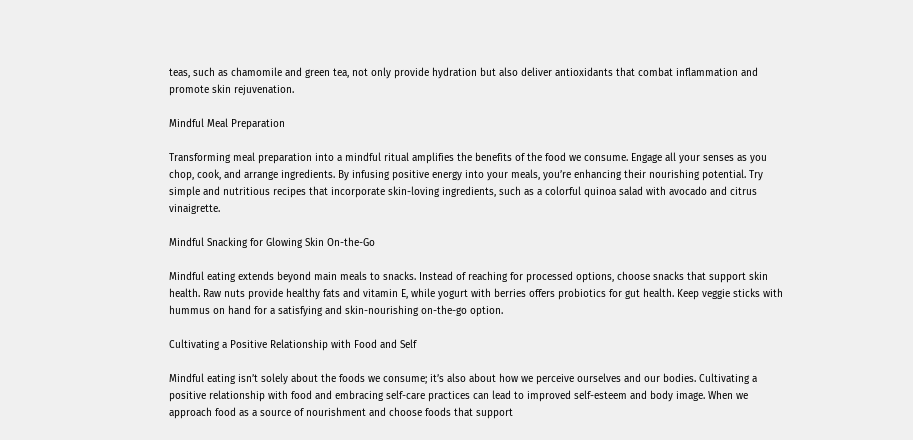teas, such as chamomile and green tea, not only provide hydration but also deliver antioxidants that combat inflammation and promote skin rejuvenation.

Mindful Meal Preparation

Transforming meal preparation into a mindful ritual amplifies the benefits of the food we consume. Engage all your senses as you chop, cook, and arrange ingredients. By infusing positive energy into your meals, you’re enhancing their nourishing potential. Try simple and nutritious recipes that incorporate skin-loving ingredients, such as a colorful quinoa salad with avocado and citrus vinaigrette.

Mindful Snacking for Glowing Skin On-the-Go

Mindful eating extends beyond main meals to snacks. Instead of reaching for processed options, choose snacks that support skin health. Raw nuts provide healthy fats and vitamin E, while yogurt with berries offers probiotics for gut health. Keep veggie sticks with hummus on hand for a satisfying and skin-nourishing on-the-go option.

Cultivating a Positive Relationship with Food and Self

Mindful eating isn’t solely about the foods we consume; it’s also about how we perceive ourselves and our bodies. Cultivating a positive relationship with food and embracing self-care practices can lead to improved self-esteem and body image. When we approach food as a source of nourishment and choose foods that support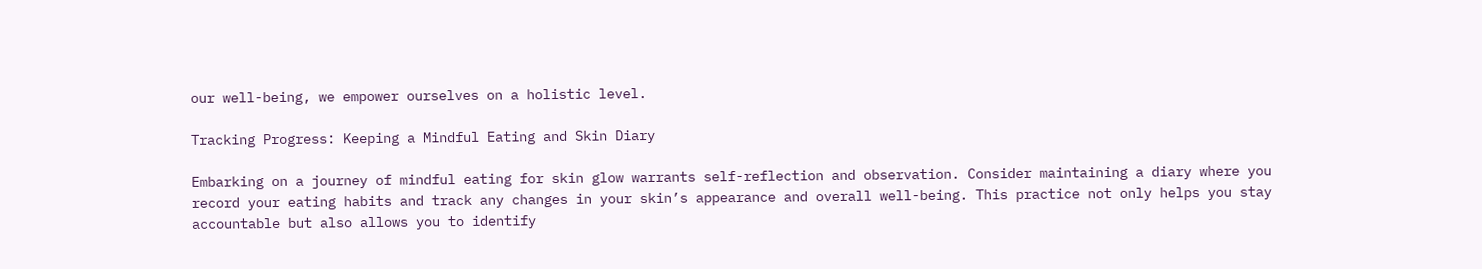our well-being, we empower ourselves on a holistic level.

Tracking Progress: Keeping a Mindful Eating and Skin Diary

Embarking on a journey of mindful eating for skin glow warrants self-reflection and observation. Consider maintaining a diary where you record your eating habits and track any changes in your skin’s appearance and overall well-being. This practice not only helps you stay accountable but also allows you to identify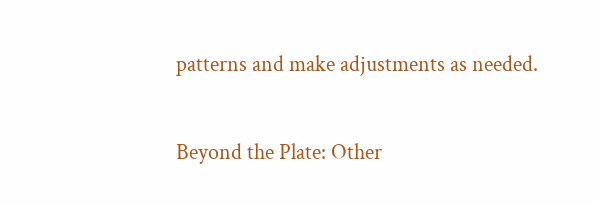patterns and make adjustments as needed.

Beyond the Plate: Other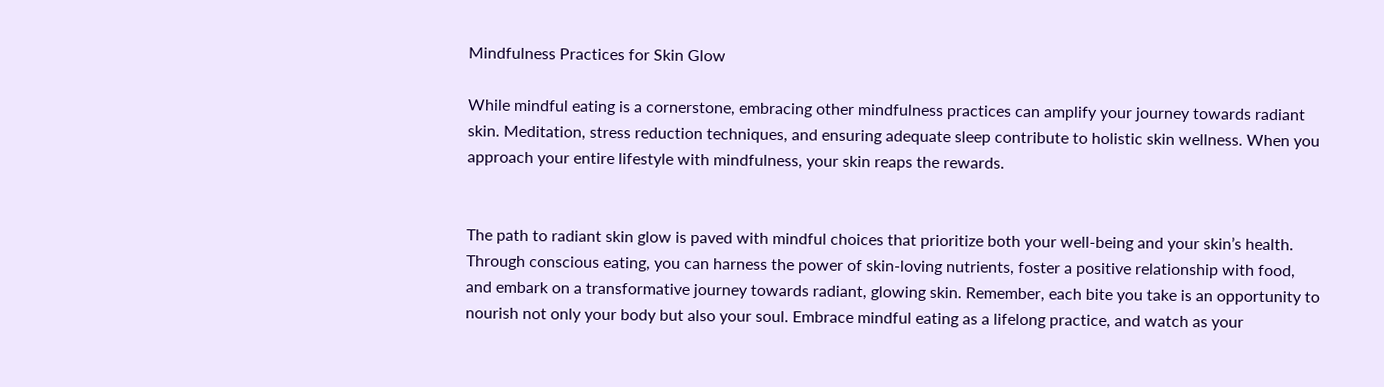Mindfulness Practices for Skin Glow

While mindful eating is a cornerstone, embracing other mindfulness practices can amplify your journey towards radiant skin. Meditation, stress reduction techniques, and ensuring adequate sleep contribute to holistic skin wellness. When you approach your entire lifestyle with mindfulness, your skin reaps the rewards.


The path to radiant skin glow is paved with mindful choices that prioritize both your well-being and your skin’s health. Through conscious eating, you can harness the power of skin-loving nutrients, foster a positive relationship with food, and embark on a transformative journey towards radiant, glowing skin. Remember, each bite you take is an opportunity to nourish not only your body but also your soul. Embrace mindful eating as a lifelong practice, and watch as your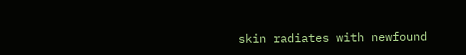skin radiates with newfound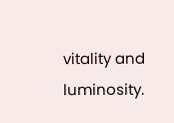vitality and luminosity.